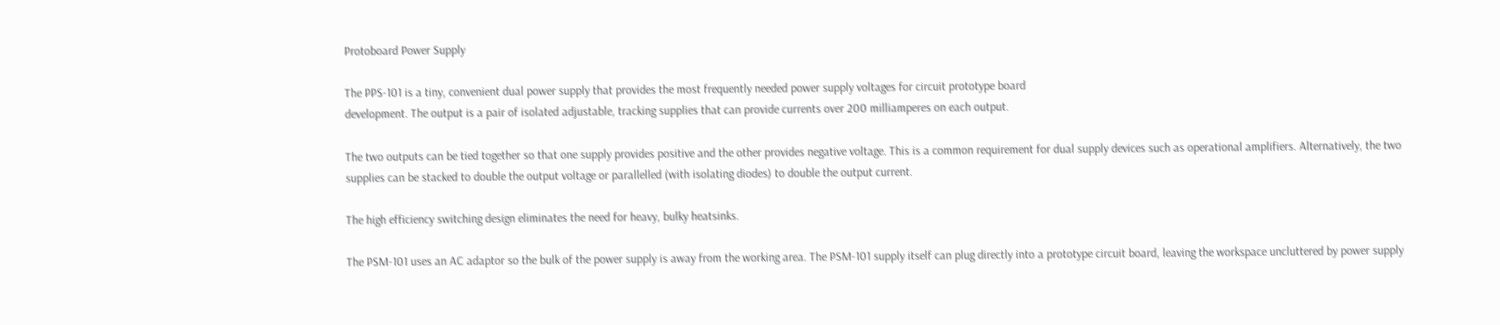Protoboard Power Supply

The PPS-101 is a tiny, convenient dual power supply that provides the most frequently needed power supply voltages for circuit prototype board
development. The output is a pair of isolated adjustable, tracking supplies that can provide currents over 200 milliamperes on each output.

The two outputs can be tied together so that one supply provides positive and the other provides negative voltage. This is a common requirement for dual supply devices such as operational amplifiers. Alternatively, the two supplies can be stacked to double the output voltage or parallelled (with isolating diodes) to double the output current.

The high efficiency switching design eliminates the need for heavy, bulky heatsinks.

The PSM-101 uses an AC adaptor so the bulk of the power supply is away from the working area. The PSM-101 supply itself can plug directly into a prototype circuit board, leaving the workspace uncluttered by power supply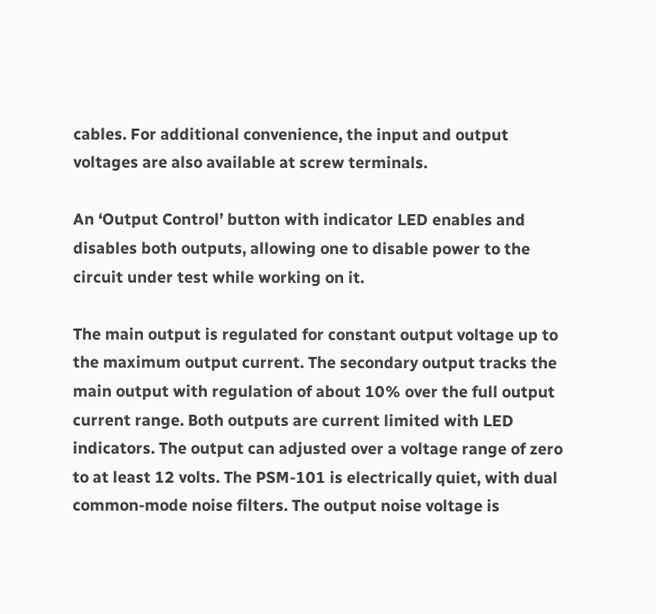cables. For additional convenience, the input and output voltages are also available at screw terminals.

An ‘Output Control’ button with indicator LED enables and disables both outputs, allowing one to disable power to the circuit under test while working on it.

The main output is regulated for constant output voltage up to the maximum output current. The secondary output tracks the main output with regulation of about 10% over the full output current range. Both outputs are current limited with LED indicators. The output can adjusted over a voltage range of zero to at least 12 volts. The PSM-101 is electrically quiet, with dual
common-mode noise filters. The output noise voltage is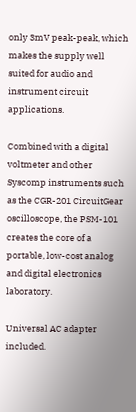only 3mV peak-peak, which makes the supply well suited for audio and instrument circuit applications.

Combined with a digital voltmeter and other Syscomp instruments such as the CGR-201 CircuitGear oscilloscope, the PSM-101 creates the core of a portable, low-cost analog and digital electronics laboratory.

Universal AC adapter included.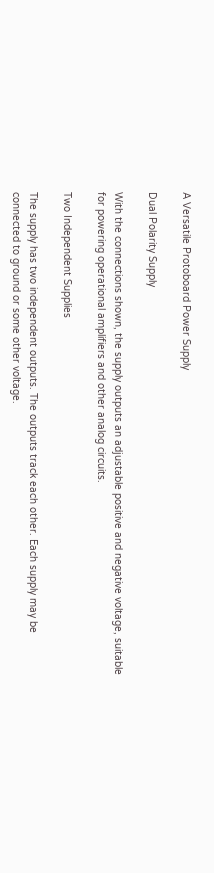A Versatile Protoboard Power Supply

Dual Polarity Supply

With the connections shown, the supply outputs an adjustable positive and negative voltage, suitable for powering operational amplifiers and other analog circuits.

Two Independent Supplies

The supply has two independent outputs. The outputs track each other. Each supply may be connected to ground or some other voltage.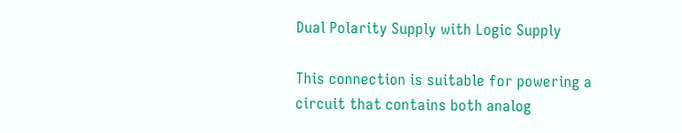Dual Polarity Supply with Logic Supply

This connection is suitable for powering a circuit that contains both analog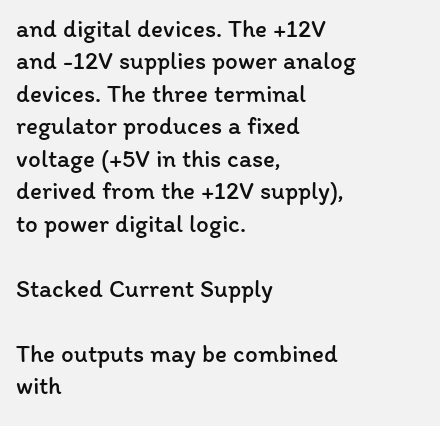and digital devices. The +12V and -12V supplies power analog devices. The three terminal regulator produces a fixed voltage (+5V in this case, derived from the +12V supply), to power digital logic.

Stacked Current Supply

The outputs may be combined with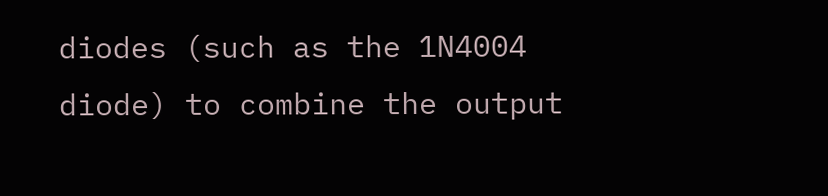diodes (such as the 1N4004 diode) to combine the output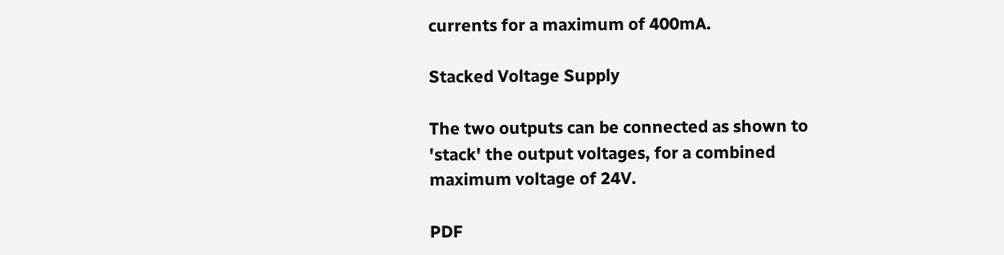currents for a maximum of 400mA.

Stacked Voltage Supply

The two outputs can be connected as shown to 'stack' the output voltages, for a combined maximum voltage of 24V.

PDF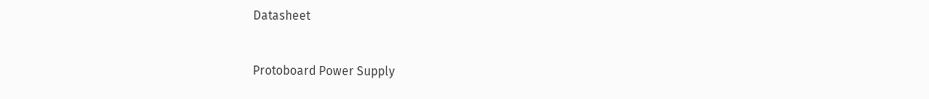Datasheet


Protoboard Power Supply